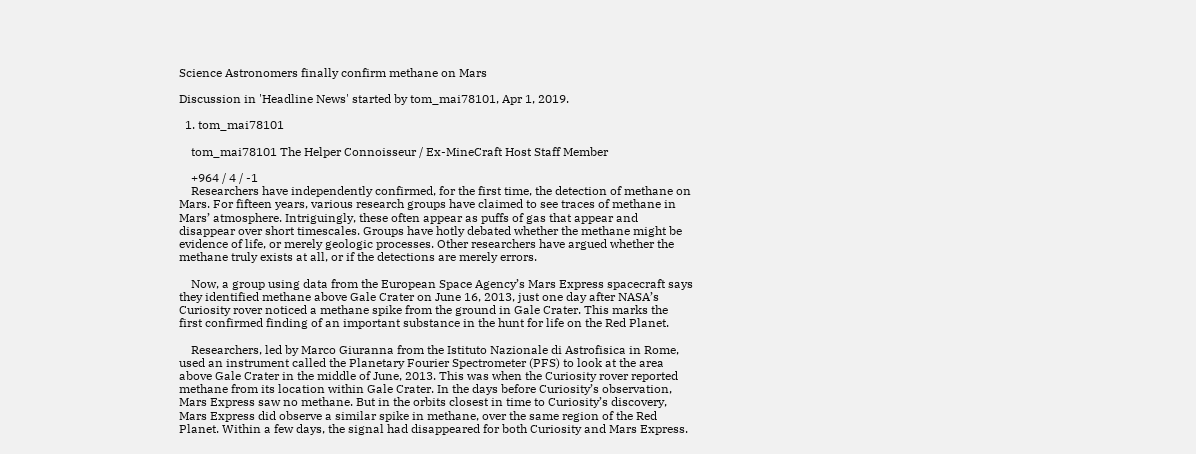Science Astronomers finally confirm methane on Mars

Discussion in 'Headline News' started by tom_mai78101, Apr 1, 2019.

  1. tom_mai78101

    tom_mai78101 The Helper Connoisseur / Ex-MineCraft Host Staff Member

    +964 / 4 / -1
    Researchers have independently confirmed, for the first time, the detection of methane on Mars. For fifteen years, various research groups have claimed to see traces of methane in Mars’ atmosphere. Intriguingly, these often appear as puffs of gas that appear and disappear over short timescales. Groups have hotly debated whether the methane might be evidence of life, or merely geologic processes. Other researchers have argued whether the methane truly exists at all, or if the detections are merely errors.

    Now, a group using data from the European Space Agency’s Mars Express spacecraft says they identified methane above Gale Crater on June 16, 2013, just one day after NASA’s Curiosity rover noticed a methane spike from the ground in Gale Crater. This marks the first confirmed finding of an important substance in the hunt for life on the Red Planet.

    Researchers, led by Marco Giuranna from the Istituto Nazionale di Astrofisica in Rome, used an instrument called the Planetary Fourier Spectrometer (PFS) to look at the area above Gale Crater in the middle of June, 2013. This was when the Curiosity rover reported methane from its location within Gale Crater. In the days before Curiosity’s observation, Mars Express saw no methane. But in the orbits closest in time to Curiosity’s discovery, Mars Express did observe a similar spike in methane, over the same region of the Red Planet. Within a few days, the signal had disappeared for both Curiosity and Mars Express.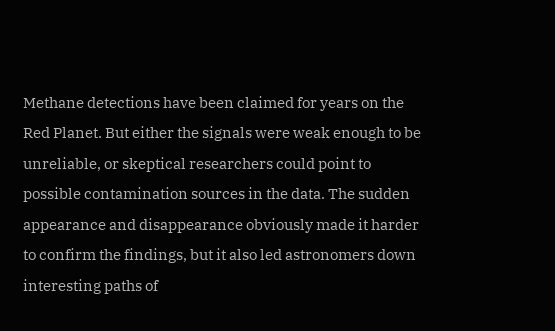Methane detections have been claimed for years on the Red Planet. But either the signals were weak enough to be unreliable, or skeptical researchers could point to possible contamination sources in the data. The sudden appearance and disappearance obviously made it harder to confirm the findings, but it also led astronomers down interesting paths of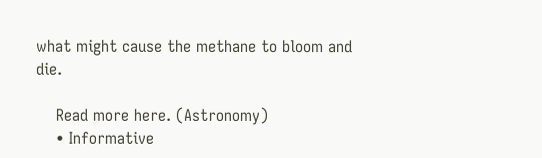what might cause the methane to bloom and die.

    Read more here. (Astronomy)
    • Informative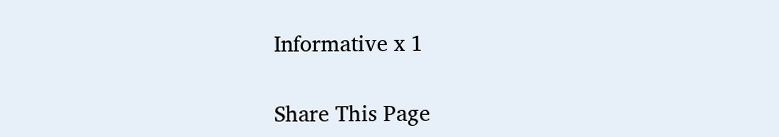Informative x 1

Share This Page